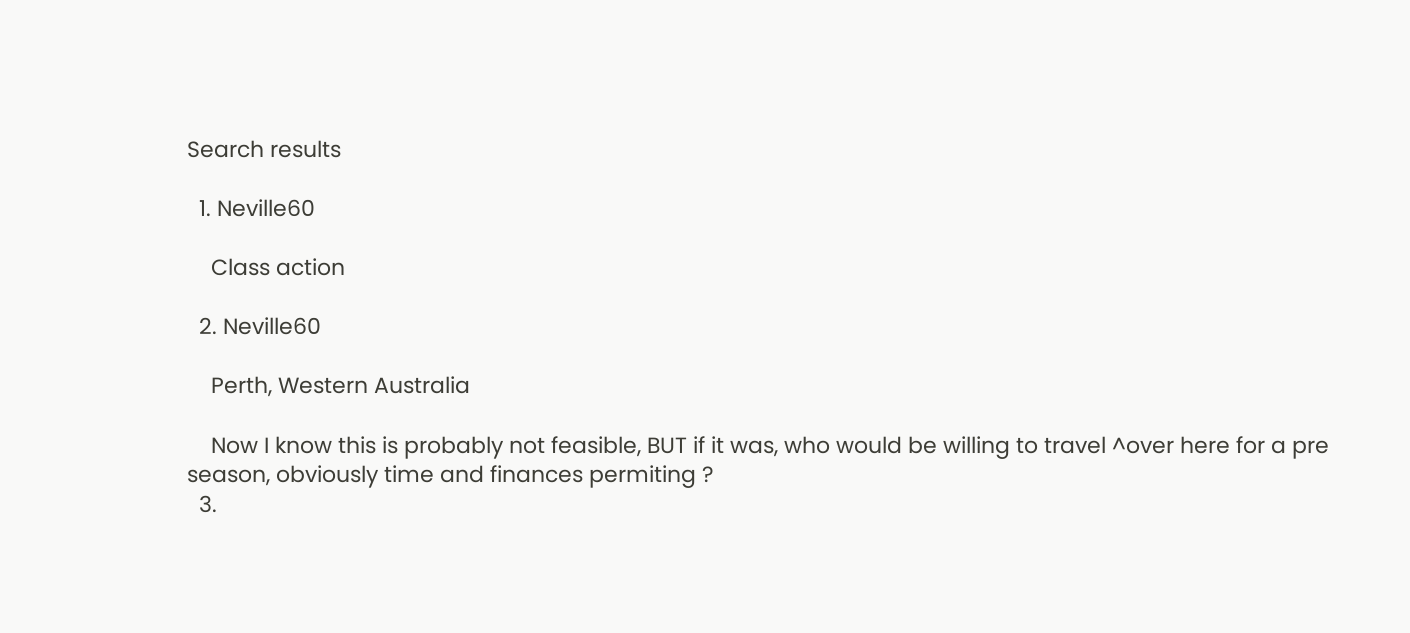Search results

  1. Neville60

    Class action

  2. Neville60

    Perth, Western Australia

    Now I know this is probably not feasible, BUT if it was, who would be willing to travel ^over here for a pre season, obviously time and finances permiting ?
  3.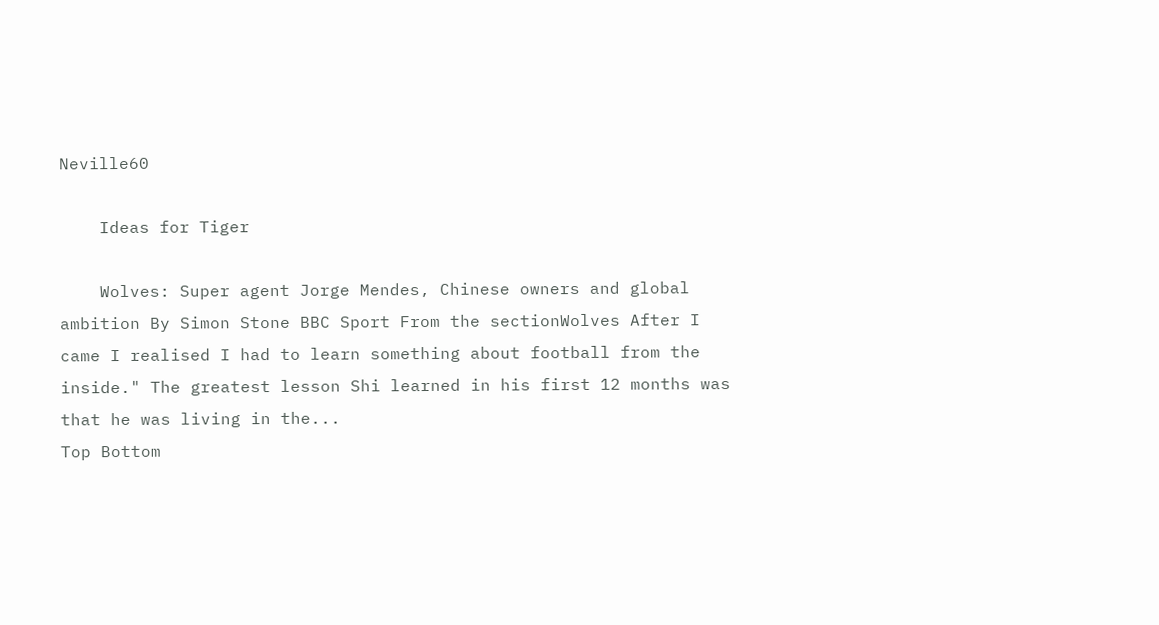Neville60

    Ideas for Tiger

    Wolves: Super agent Jorge Mendes, Chinese owners and global ambition By Simon Stone BBC Sport From the sectionWolves After I came I realised I had to learn something about football from the inside." The greatest lesson Shi learned in his first 12 months was that he was living in the...
Top Bottom